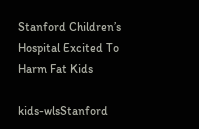Stanford Children’s Hospital Excited To Harm Fat Kids

kids-wlsStanford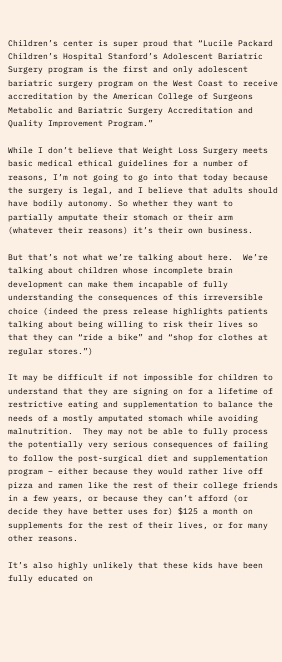Children’s center is super proud that “Lucile Packard Children’s Hospital Stanford’s Adolescent Bariatric Surgery program is the first and only adolescent bariatric surgery program on the West Coast to receive accreditation by the American College of Surgeons Metabolic and Bariatric Surgery Accreditation and Quality Improvement Program.”

While I don’t believe that Weight Loss Surgery meets basic medical ethical guidelines for a number of reasons, I’m not going to go into that today because the surgery is legal, and I believe that adults should have bodily autonomy. So whether they want to partially amputate their stomach or their arm (whatever their reasons) it’s their own business.

But that’s not what we’re talking about here.  We’re talking about children whose incomplete brain development can make them incapable of fully understanding the consequences of this irreversible choice (indeed the press release highlights patients talking about being willing to risk their lives so that they can “ride a bike” and “shop for clothes at regular stores.”)

It may be difficult if not impossible for children to understand that they are signing on for a lifetime of restrictive eating and supplementation to balance the needs of a mostly amputated stomach while avoiding malnutrition.  They may not be able to fully process the potentially very serious consequences of failing to follow the post-surgical diet and supplementation program – either because they would rather live off pizza and ramen like the rest of their college friends in a few years, or because they can’t afford (or decide they have better uses for) $125 a month on supplements for the rest of their lives, or for many other reasons.

It’s also highly unlikely that these kids have been fully educated on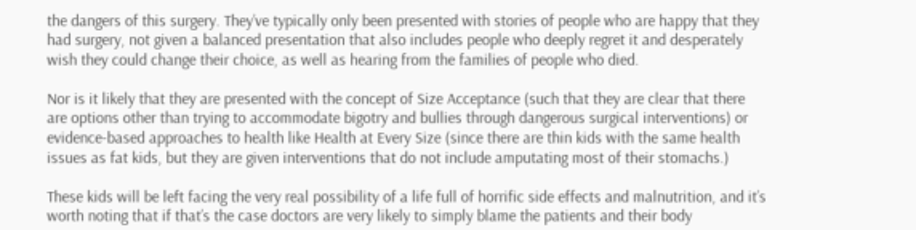the dangers of this surgery. They’ve typically only been presented with stories of people who are happy that they had surgery, not given a balanced presentation that also includes people who deeply regret it and desperately wish they could change their choice, as well as hearing from the families of people who died.

Nor is it likely that they are presented with the concept of Size Acceptance (such that they are clear that there are options other than trying to accommodate bigotry and bullies through dangerous surgical interventions) or evidence-based approaches to health like Health at Every Size (since there are thin kids with the same health issues as fat kids, but they are given interventions that do not include amputating most of their stomachs.)

These kids will be left facing the very real possibility of a life full of horrific side effects and malnutrition, and it’s worth noting that if that’s the case doctors are very likely to simply blame the patients and their body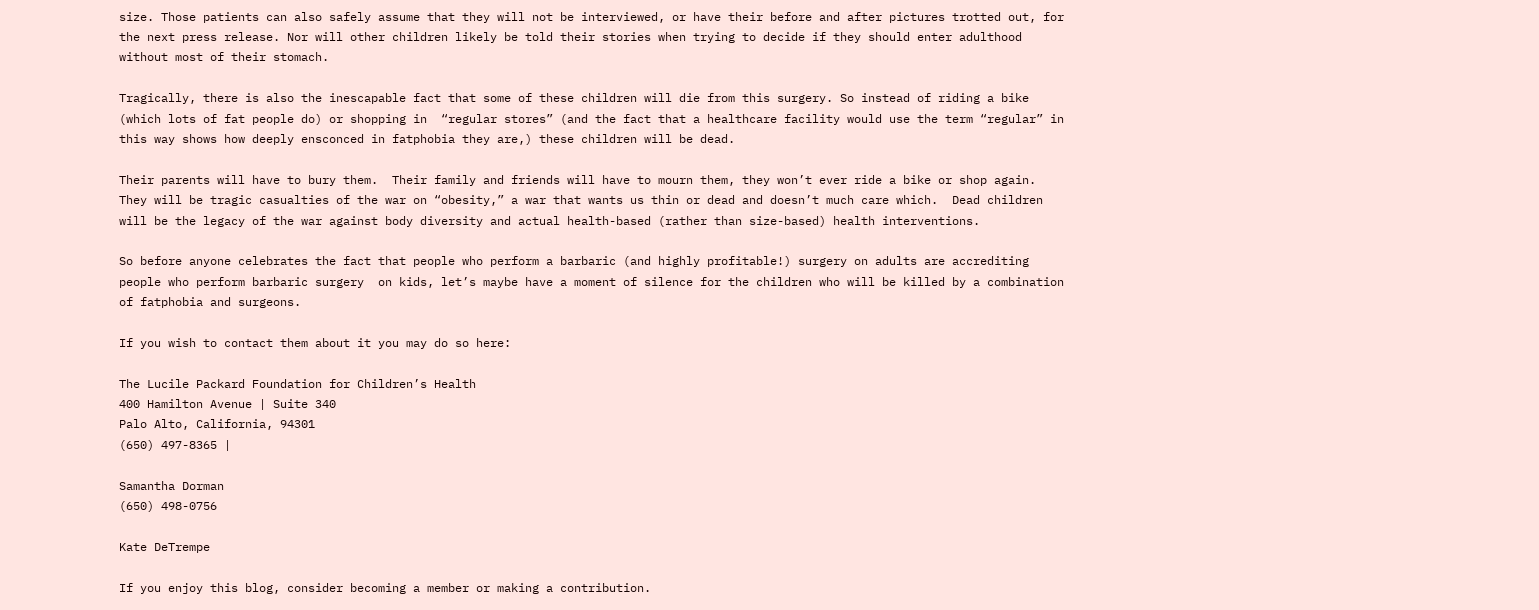size. Those patients can also safely assume that they will not be interviewed, or have their before and after pictures trotted out, for the next press release. Nor will other children likely be told their stories when trying to decide if they should enter adulthood without most of their stomach.

Tragically, there is also the inescapable fact that some of these children will die from this surgery. So instead of riding a bike (which lots of fat people do) or shopping in  “regular stores” (and the fact that a healthcare facility would use the term “regular” in this way shows how deeply ensconced in fatphobia they are,) these children will be dead.

Their parents will have to bury them.  Their family and friends will have to mourn them, they won’t ever ride a bike or shop again. They will be tragic casualties of the war on “obesity,” a war that wants us thin or dead and doesn’t much care which.  Dead children will be the legacy of the war against body diversity and actual health-based (rather than size-based) health interventions.

So before anyone celebrates the fact that people who perform a barbaric (and highly profitable!) surgery on adults are accrediting people who perform barbaric surgery  on kids, let’s maybe have a moment of silence for the children who will be killed by a combination of fatphobia and surgeons.

If you wish to contact them about it you may do so here:

The Lucile Packard Foundation for Children’s Health
400 Hamilton Avenue | Suite 340
Palo Alto, California, 94301
(650) 497-8365 |

Samantha Dorman
(650) 498-0756

Kate DeTrempe

If you enjoy this blog, consider becoming a member or making a contribution.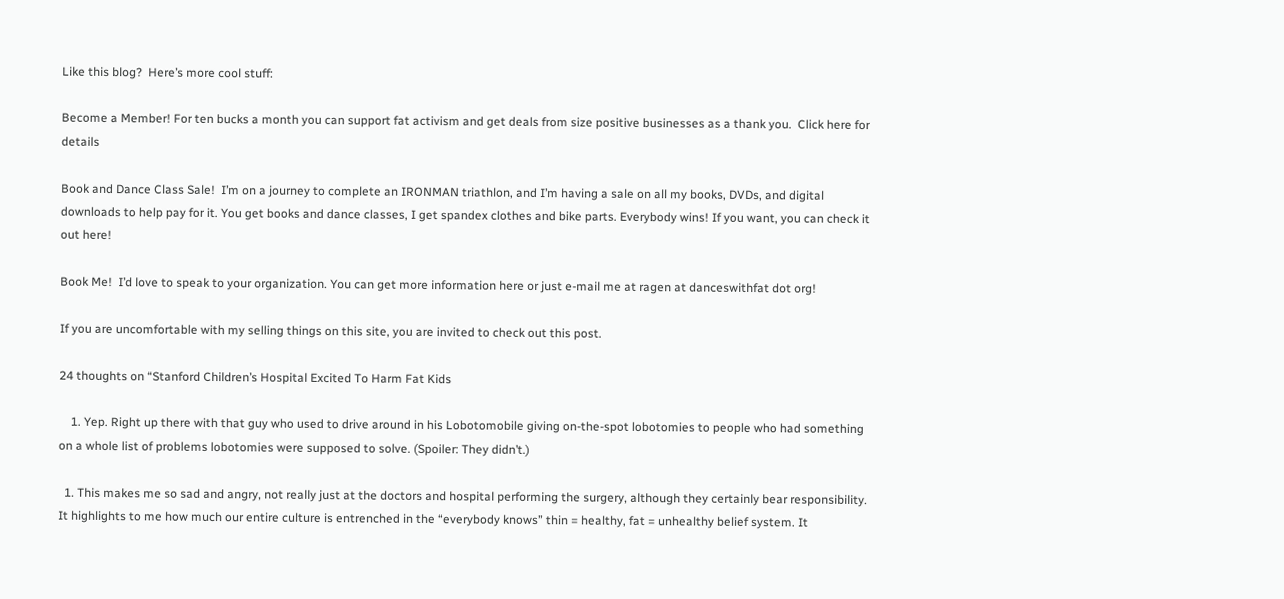Like this blog?  Here’s more cool stuff:

Become a Member! For ten bucks a month you can support fat activism and get deals from size positive businesses as a thank you.  Click here for details

Book and Dance Class Sale!  I’m on a journey to complete an IRONMAN triathlon, and I’m having a sale on all my books, DVDs, and digital downloads to help pay for it. You get books and dance classes, I get spandex clothes and bike parts. Everybody wins! If you want, you can check it out here!

Book Me!  I’d love to speak to your organization. You can get more information here or just e-mail me at ragen at danceswithfat dot org!

If you are uncomfortable with my selling things on this site, you are invited to check out this post.

24 thoughts on “Stanford Children’s Hospital Excited To Harm Fat Kids

    1. Yep. Right up there with that guy who used to drive around in his Lobotomobile giving on-the-spot lobotomies to people who had something on a whole list of problems lobotomies were supposed to solve. (Spoiler: They didn’t.)

  1. This makes me so sad and angry, not really just at the doctors and hospital performing the surgery, although they certainly bear responsibility. It highlights to me how much our entire culture is entrenched in the “everybody knows” thin = healthy, fat = unhealthy belief system. It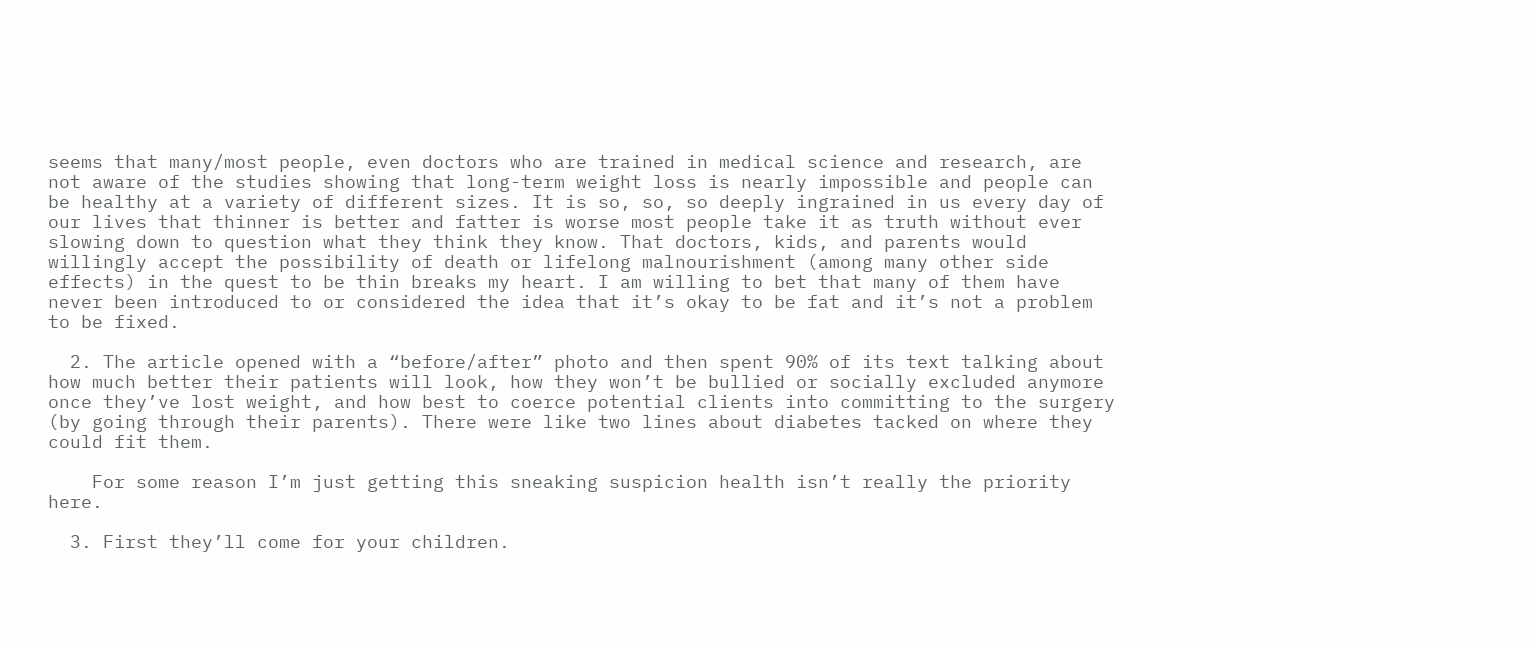seems that many/most people, even doctors who are trained in medical science and research, are not aware of the studies showing that long-term weight loss is nearly impossible and people can be healthy at a variety of different sizes. It is so, so, so deeply ingrained in us every day of our lives that thinner is better and fatter is worse most people take it as truth without ever slowing down to question what they think they know. That doctors, kids, and parents would willingly accept the possibility of death or lifelong malnourishment (among many other side effects) in the quest to be thin breaks my heart. I am willing to bet that many of them have never been introduced to or considered the idea that it’s okay to be fat and it’s not a problem to be fixed.

  2. The article opened with a “before/after” photo and then spent 90% of its text talking about how much better their patients will look, how they won’t be bullied or socially excluded anymore once they’ve lost weight, and how best to coerce potential clients into committing to the surgery (by going through their parents). There were like two lines about diabetes tacked on where they could fit them.

    For some reason I’m just getting this sneaking suspicion health isn’t really the priority here.

  3. First they’ll come for your children.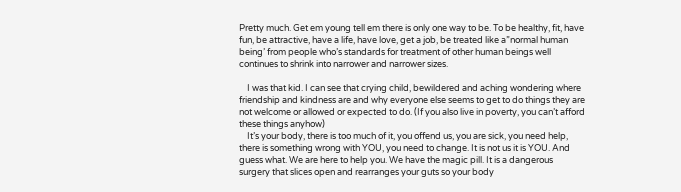Pretty much. Get em young tell em there is only one way to be. To be healthy, fit, have fun, be attractive, have a life, have love, get a job, be treated like a”normal human being’ from people who’s standards for treatment of other human beings well continues to shrink into narrower and narrower sizes.

    I was that kid. I can see that crying child, bewildered and aching wondering where friendship and kindness are and why everyone else seems to get to do things they are not welcome or allowed or expected to do. (If you also live in poverty, you can’t afford these things anyhow)
    It’s your body, there is too much of it, you offend us, you are sick, you need help, there is something wrong with YOU, you need to change. It is not us it is YOU. And guess what. We are here to help you. We have the magic pill. It is a dangerous surgery that slices open and rearranges your guts so your body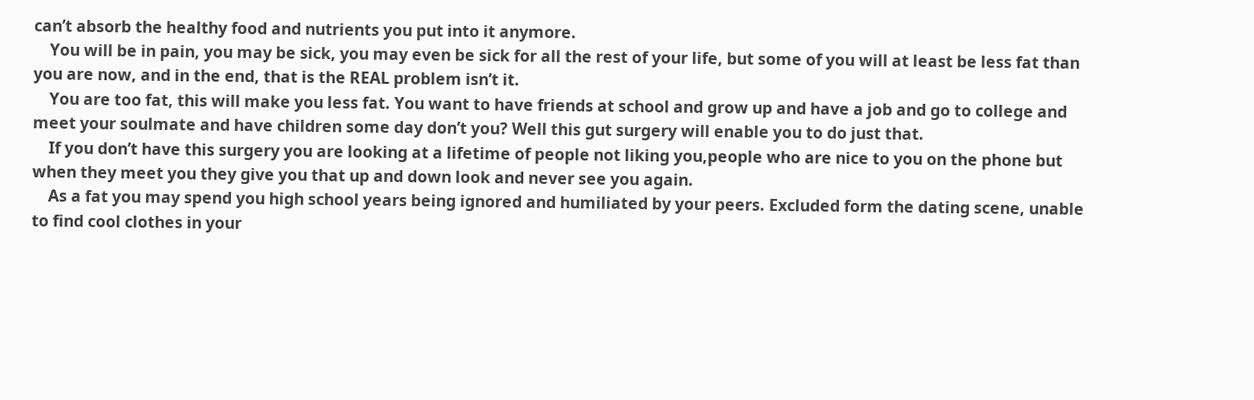can’t absorb the healthy food and nutrients you put into it anymore.
    You will be in pain, you may be sick, you may even be sick for all the rest of your life, but some of you will at least be less fat than you are now, and in the end, that is the REAL problem isn’t it.
    You are too fat, this will make you less fat. You want to have friends at school and grow up and have a job and go to college and meet your soulmate and have children some day don’t you? Well this gut surgery will enable you to do just that.
    If you don’t have this surgery you are looking at a lifetime of people not liking you,people who are nice to you on the phone but when they meet you they give you that up and down look and never see you again.
    As a fat you may spend you high school years being ignored and humiliated by your peers. Excluded form the dating scene, unable to find cool clothes in your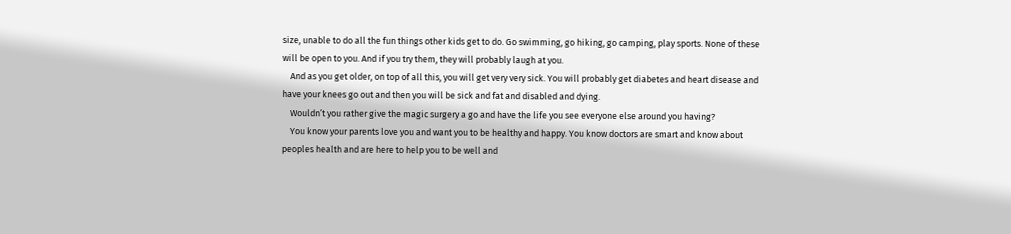size, unable to do all the fun things other kids get to do. Go swimming, go hiking, go camping, play sports. None of these will be open to you. And if you try them, they will probably laugh at you.
    And as you get older, on top of all this, you will get very very sick. You will probably get diabetes and heart disease and have your knees go out and then you will be sick and fat and disabled and dying.
    Wouldn’t you rather give the magic surgery a go and have the life you see everyone else around you having?
    You know your parents love you and want you to be healthy and happy. You know doctors are smart and know about peoples health and are here to help you to be well and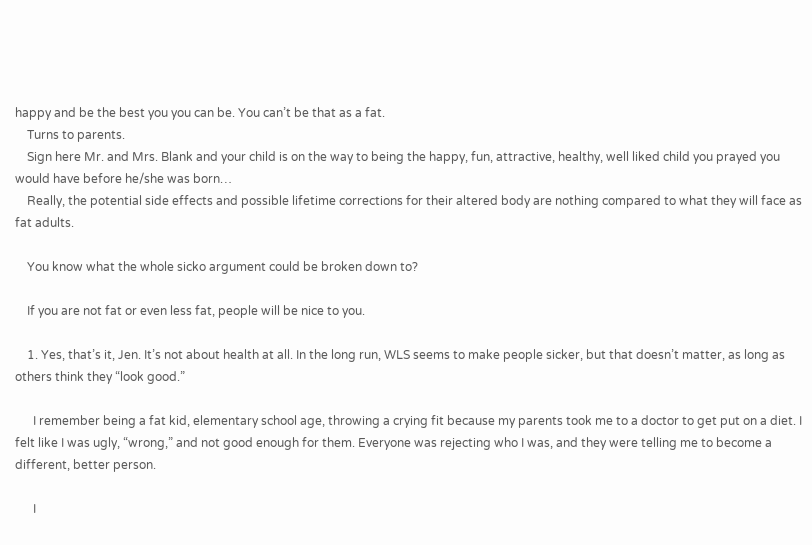happy and be the best you you can be. You can’t be that as a fat.
    Turns to parents.
    Sign here Mr. and Mrs. Blank and your child is on the way to being the happy, fun, attractive, healthy, well liked child you prayed you would have before he/she was born…
    Really, the potential side effects and possible lifetime corrections for their altered body are nothing compared to what they will face as fat adults.

    You know what the whole sicko argument could be broken down to?

    If you are not fat or even less fat, people will be nice to you.

    1. Yes, that’s it, Jen. It’s not about health at all. In the long run, WLS seems to make people sicker, but that doesn’t matter, as long as others think they “look good.”

      I remember being a fat kid, elementary school age, throwing a crying fit because my parents took me to a doctor to get put on a diet. I felt like I was ugly, “wrong,” and not good enough for them. Everyone was rejecting who I was, and they were telling me to become a different, better person.

      I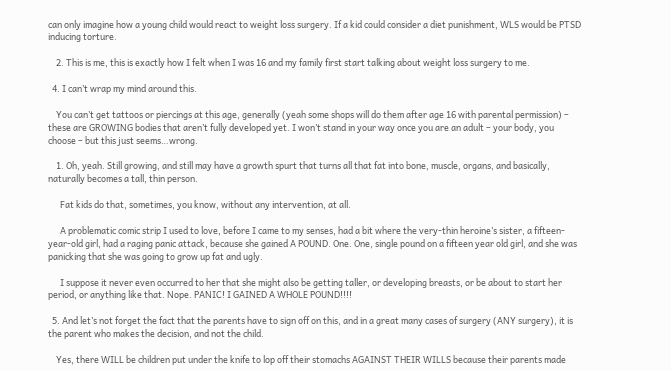can only imagine how a young child would react to weight loss surgery. If a kid could consider a diet punishment, WLS would be PTSD inducing torture.

    2. This is me, this is exactly how I felt when I was 16 and my family first start talking about weight loss surgery to me.

  4. I can’t wrap my mind around this.

    You can’t get tattoos or piercings at this age, generally (yeah some shops will do them after age 16 with parental permission) – these are GROWING bodies that aren’t fully developed yet. I won’t stand in your way once you are an adult – your body, you choose – but this just seems…wrong.

    1. Oh, yeah. Still growing, and still may have a growth spurt that turns all that fat into bone, muscle, organs, and basically, naturally becomes a tall, thin person.

      Fat kids do that, sometimes, you know, without any intervention, at all.

      A problematic comic strip I used to love, before I came to my senses, had a bit where the very-thin heroine’s sister, a fifteen-year-old girl, had a raging panic attack, because she gained A POUND. One. One, single pound on a fifteen year old girl, and she was panicking that she was going to grow up fat and ugly.

      I suppose it never even occurred to her that she might also be getting taller, or developing breasts, or be about to start her period, or anything like that. Nope. PANIC! I GAINED A WHOLE POUND!!!!

  5. And let’s not forget the fact that the parents have to sign off on this, and in a great many cases of surgery (ANY surgery), it is the parent who makes the decision, and not the child.

    Yes, there WILL be children put under the knife to lop off their stomachs AGAINST THEIR WILLS because their parents made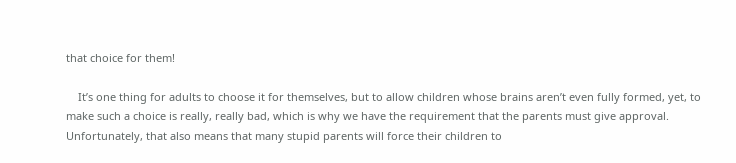that choice for them!

    It’s one thing for adults to choose it for themselves, but to allow children whose brains aren’t even fully formed, yet, to make such a choice is really, really bad, which is why we have the requirement that the parents must give approval. Unfortunately, that also means that many stupid parents will force their children to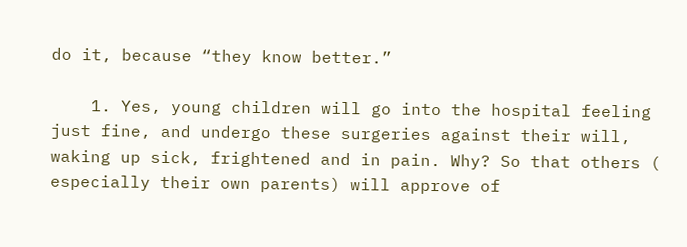do it, because “they know better.”

    1. Yes, young children will go into the hospital feeling just fine, and undergo these surgeries against their will, waking up sick, frightened and in pain. Why? So that others ( especially their own parents) will approve of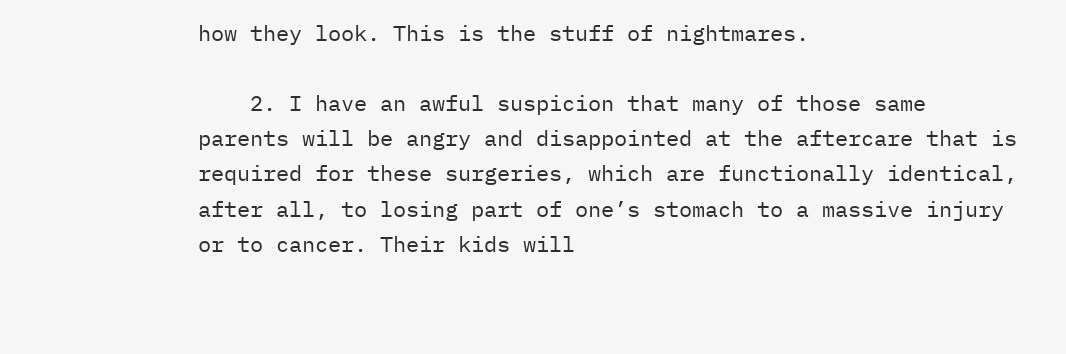how they look. This is the stuff of nightmares.

    2. I have an awful suspicion that many of those same parents will be angry and disappointed at the aftercare that is required for these surgeries, which are functionally identical, after all, to losing part of one’s stomach to a massive injury or to cancer. Their kids will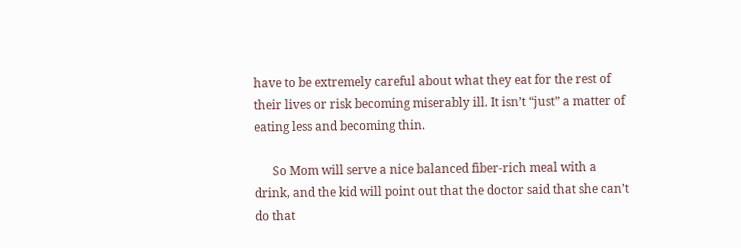have to be extremely careful about what they eat for the rest of their lives or risk becoming miserably ill. It isn’t “just” a matter of eating less and becoming thin.

      So Mom will serve a nice balanced fiber-rich meal with a drink, and the kid will point out that the doctor said that she can’t do that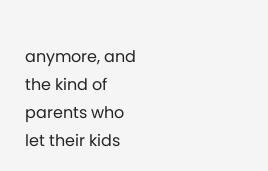anymore, and the kind of parents who let their kids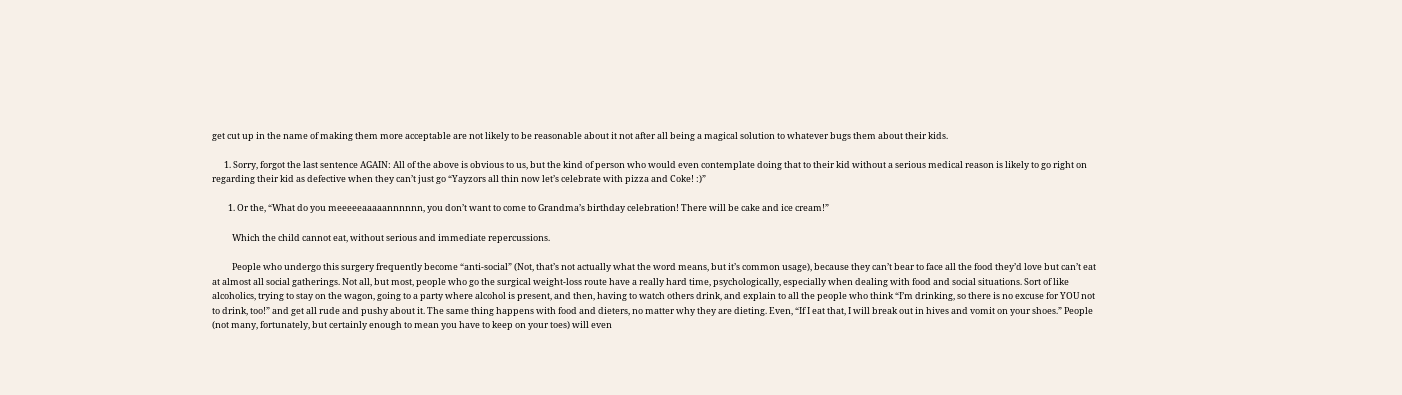get cut up in the name of making them more acceptable are not likely to be reasonable about it not after all being a magical solution to whatever bugs them about their kids.

      1. Sorry, forgot the last sentence AGAIN: All of the above is obvious to us, but the kind of person who would even contemplate doing that to their kid without a serious medical reason is likely to go right on regarding their kid as defective when they can’t just go “Yayzors all thin now let’s celebrate with pizza and Coke! :)”

        1. Or the, “What do you meeeeeaaaaannnnnn, you don’t want to come to Grandma’s birthday celebration! There will be cake and ice cream!”

          Which the child cannot eat, without serious and immediate repercussions.

          People who undergo this surgery frequently become “anti-social” (Not, that’s not actually what the word means, but it’s common usage), because they can’t bear to face all the food they’d love but can’t eat at almost all social gatherings. Not all, but most, people who go the surgical weight-loss route have a really hard time, psychologically, especially when dealing with food and social situations. Sort of like alcoholics, trying to stay on the wagon, going to a party where alcohol is present, and then, having to watch others drink, and explain to all the people who think “I’m drinking, so there is no excuse for YOU not to drink, too!” and get all rude and pushy about it. The same thing happens with food and dieters, no matter why they are dieting. Even, “If I eat that, I will break out in hives and vomit on your shoes.” People (not many, fortunately, but certainly enough to mean you have to keep on your toes) will even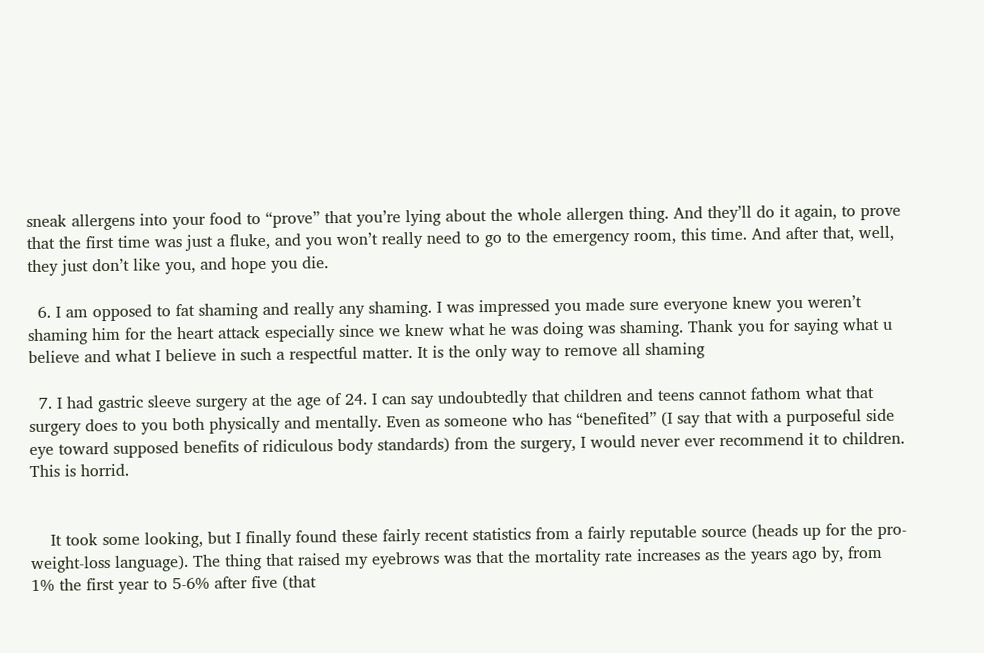sneak allergens into your food to “prove” that you’re lying about the whole allergen thing. And they’ll do it again, to prove that the first time was just a fluke, and you won’t really need to go to the emergency room, this time. And after that, well, they just don’t like you, and hope you die.

  6. I am opposed to fat shaming and really any shaming. I was impressed you made sure everyone knew you weren’t shaming him for the heart attack especially since we knew what he was doing was shaming. Thank you for saying what u believe and what I believe in such a respectful matter. It is the only way to remove all shaming

  7. I had gastric sleeve surgery at the age of 24. I can say undoubtedly that children and teens cannot fathom what that surgery does to you both physically and mentally. Even as someone who has “benefited” (I say that with a purposeful side eye toward supposed benefits of ridiculous body standards) from the surgery, I would never ever recommend it to children. This is horrid.


    It took some looking, but I finally found these fairly recent statistics from a fairly reputable source (heads up for the pro-weight-loss language). The thing that raised my eyebrows was that the mortality rate increases as the years ago by, from 1% the first year to 5-6% after five (that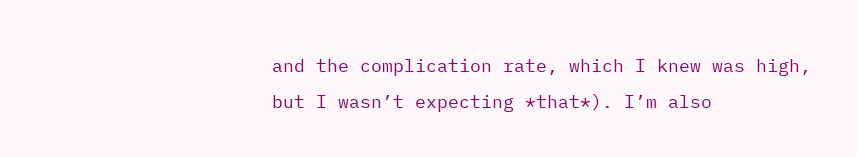and the complication rate, which I knew was high, but I wasn’t expecting *that*). I’m also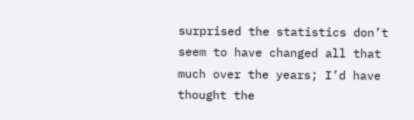surprised the statistics don’t seem to have changed all that much over the years; I’d have thought the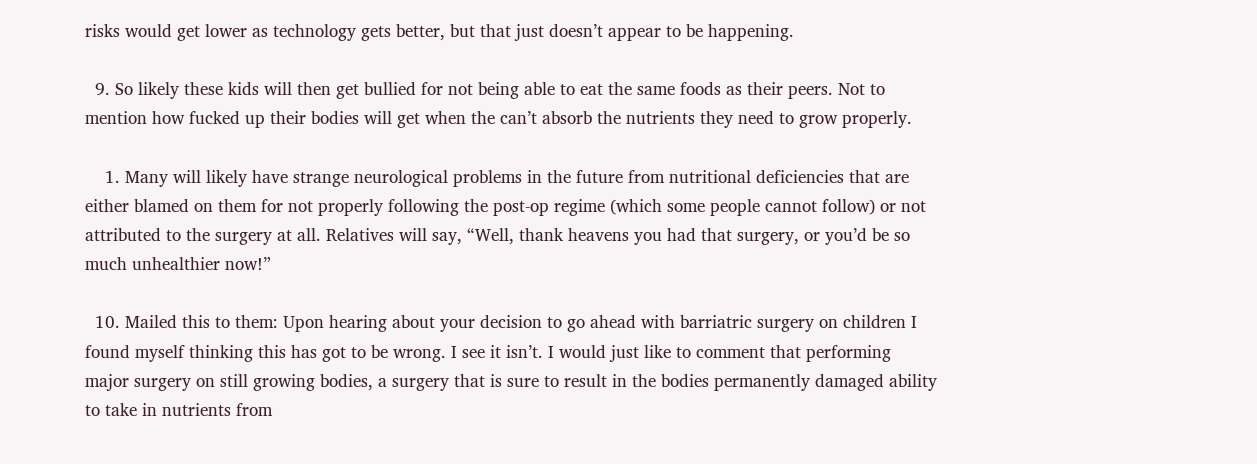risks would get lower as technology gets better, but that just doesn’t appear to be happening.

  9. So likely these kids will then get bullied for not being able to eat the same foods as their peers. Not to mention how fucked up their bodies will get when the can’t absorb the nutrients they need to grow properly.

    1. Many will likely have strange neurological problems in the future from nutritional deficiencies that are either blamed on them for not properly following the post-op regime (which some people cannot follow) or not attributed to the surgery at all. Relatives will say, “Well, thank heavens you had that surgery, or you’d be so much unhealthier now!”

  10. Mailed this to them: Upon hearing about your decision to go ahead with barriatric surgery on children I found myself thinking this has got to be wrong. I see it isn’t. I would just like to comment that performing major surgery on still growing bodies, a surgery that is sure to result in the bodies permanently damaged ability to take in nutrients from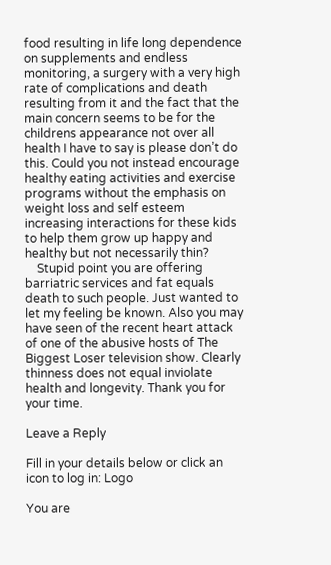food resulting in life long dependence on supplements and endless monitoring, a surgery with a very high rate of complications and death resulting from it and the fact that the main concern seems to be for the childrens appearance not over all health I have to say is please don’t do this. Could you not instead encourage healthy eating activities and exercise programs without the emphasis on weight loss and self esteem increasing interactions for these kids to help them grow up happy and healthy but not necessarily thin?
    Stupid point you are offering barriatric services and fat equals death to such people. Just wanted to let my feeling be known. Also you may have seen of the recent heart attack of one of the abusive hosts of The Biggest Loser television show. Clearly thinness does not equal inviolate health and longevity. Thank you for your time.

Leave a Reply

Fill in your details below or click an icon to log in: Logo

You are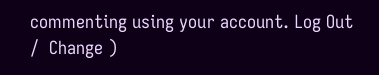commenting using your account. Log Out /  Change )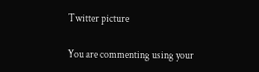Twitter picture

You are commenting using your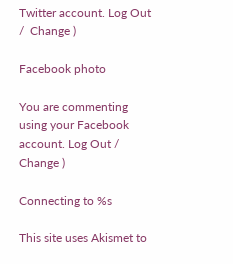Twitter account. Log Out /  Change )

Facebook photo

You are commenting using your Facebook account. Log Out /  Change )

Connecting to %s

This site uses Akismet to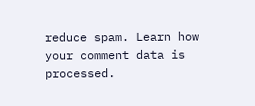reduce spam. Learn how your comment data is processed.